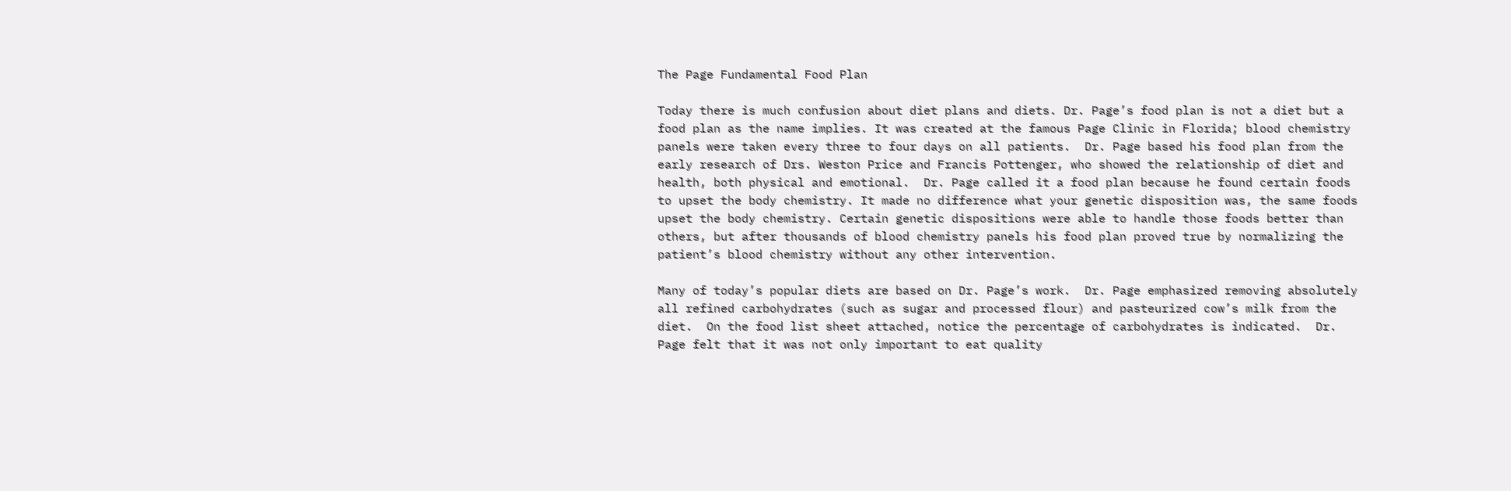The Page Fundamental Food Plan

Today there is much confusion about diet plans and diets. Dr. Page’s food plan is not a diet but a food plan as the name implies. It was created at the famous Page Clinic in Florida; blood chemistry panels were taken every three to four days on all patients.  Dr. Page based his food plan from the early research of Drs. Weston Price and Francis Pottenger, who showed the relationship of diet and health, both physical and emotional.  Dr. Page called it a food plan because he found certain foods to upset the body chemistry. It made no difference what your genetic disposition was, the same foods upset the body chemistry. Certain genetic dispositions were able to handle those foods better than others, but after thousands of blood chemistry panels his food plan proved true by normalizing the patient’s blood chemistry without any other intervention.

Many of today’s popular diets are based on Dr. Page’s work.  Dr. Page emphasized removing absolutely all refined carbohydrates (such as sugar and processed flour) and pasteurized cow’s milk from the diet.  On the food list sheet attached, notice the percentage of carbohydrates is indicated.  Dr. Page felt that it was not only important to eat quality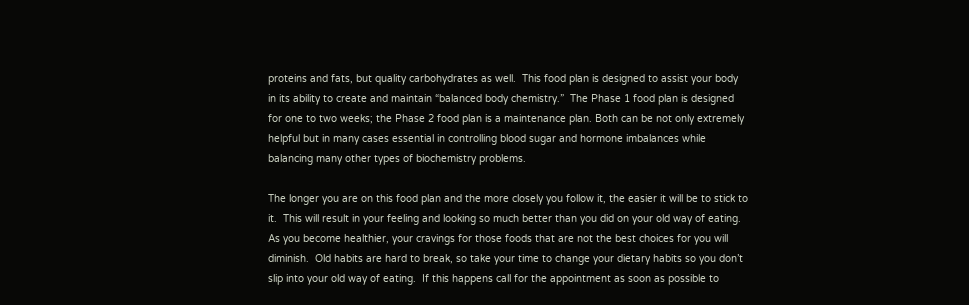proteins and fats, but quality carbohydrates as well.  This food plan is designed to assist your body in its ability to create and maintain “balanced body chemistry.”  The Phase 1 food plan is designed for one to two weeks; the Phase 2 food plan is a maintenance plan. Both can be not only extremely helpful but in many cases essential in controlling blood sugar and hormone imbalances while balancing many other types of biochemistry problems.

The longer you are on this food plan and the more closely you follow it, the easier it will be to stick to it.  This will result in your feeling and looking so much better than you did on your old way of eating. As you become healthier, your cravings for those foods that are not the best choices for you will diminish.  Old habits are hard to break, so take your time to change your dietary habits so you don’t slip into your old way of eating.  If this happens call for the appointment as soon as possible to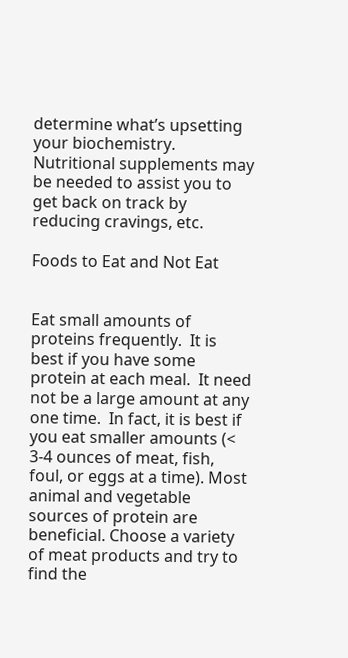determine what’s upsetting your biochemistry.  Nutritional supplements may be needed to assist you to get back on track by reducing cravings, etc.

Foods to Eat and Not Eat


Eat small amounts of proteins frequently.  It is best if you have some protein at each meal.  It need not be a large amount at any one time.  In fact, it is best if you eat smaller amounts (< 3-4 ounces of meat, fish, foul, or eggs at a time). Most animal and vegetable sources of protein are beneficial. Choose a variety of meat products and try to find the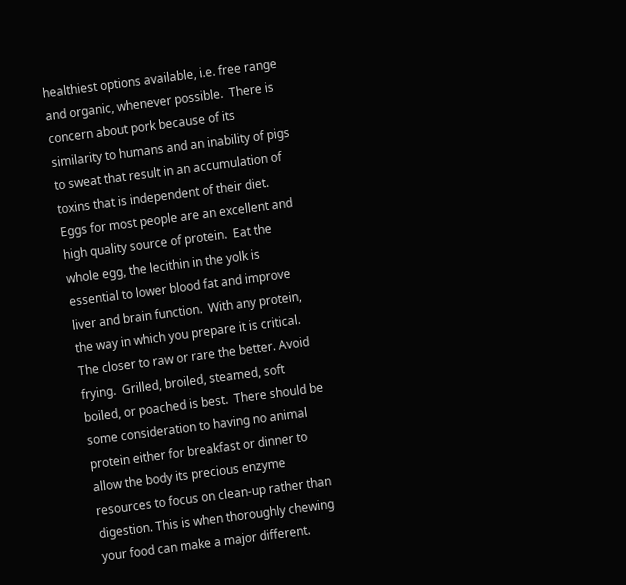healthiest options available, i.e. free range and organic, whenever possible.  There is concern about pork because of its similarity to humans and an inability of pigs to sweat that result in an accumulation of toxins that is independent of their diet.  Eggs for most people are an excellent and high quality source of protein.  Eat the whole egg, the lecithin in the yolk is essential to lower blood fat and improve liver and brain function.  With any protein, the way in which you prepare it is critical.  The closer to raw or rare the better. Avoid frying.  Grilled, broiled, steamed, soft boiled, or poached is best.  There should be some consideration to having no animal protein either for breakfast or dinner to allow the body its precious enzyme resources to focus on clean-up rather than digestion. This is when thoroughly chewing your food can make a major different.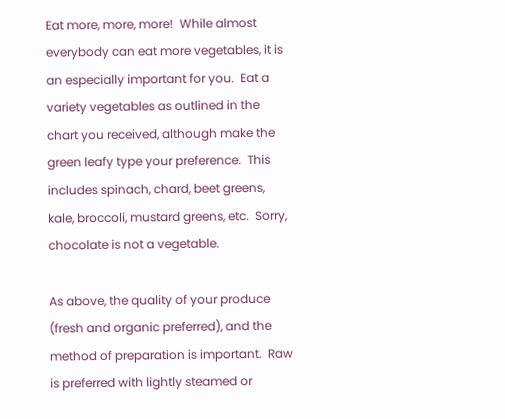Eat more, more, more!  While almost everybody can eat more vegetables, it is an especially important for you.  Eat a variety vegetables as outlined in the chart you received, although make the green leafy type your preference.  This includes spinach, chard, beet greens, kale, broccoli, mustard greens, etc.  Sorry, chocolate is not a vegetable.

As above, the quality of your produce (fresh and organic preferred), and the method of preparation is important.  Raw is preferred with lightly steamed or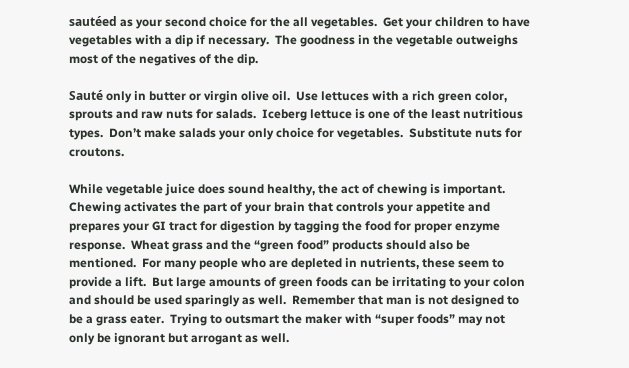sautéed as your second choice for the all vegetables.  Get your children to have vegetables with a dip if necessary.  The goodness in the vegetable outweighs most of the negatives of the dip.

Sauté only in butter or virgin olive oil.  Use lettuces with a rich green color, sprouts and raw nuts for salads.  Iceberg lettuce is one of the least nutritious types.  Don’t make salads your only choice for vegetables.  Substitute nuts for croutons.

While vegetable juice does sound healthy, the act of chewing is important.  Chewing activates the part of your brain that controls your appetite and prepares your GI tract for digestion by tagging the food for proper enzyme response.  Wheat grass and the “green food” products should also be mentioned.  For many people who are depleted in nutrients, these seem to provide a lift.  But large amounts of green foods can be irritating to your colon and should be used sparingly as well.  Remember that man is not designed to be a grass eater.  Trying to outsmart the maker with “super foods” may not only be ignorant but arrogant as well.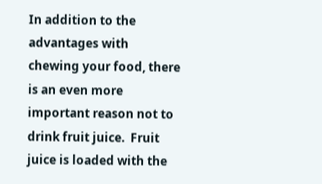In addition to the advantages with chewing your food, there is an even more important reason not to drink fruit juice.  Fruit juice is loaded with the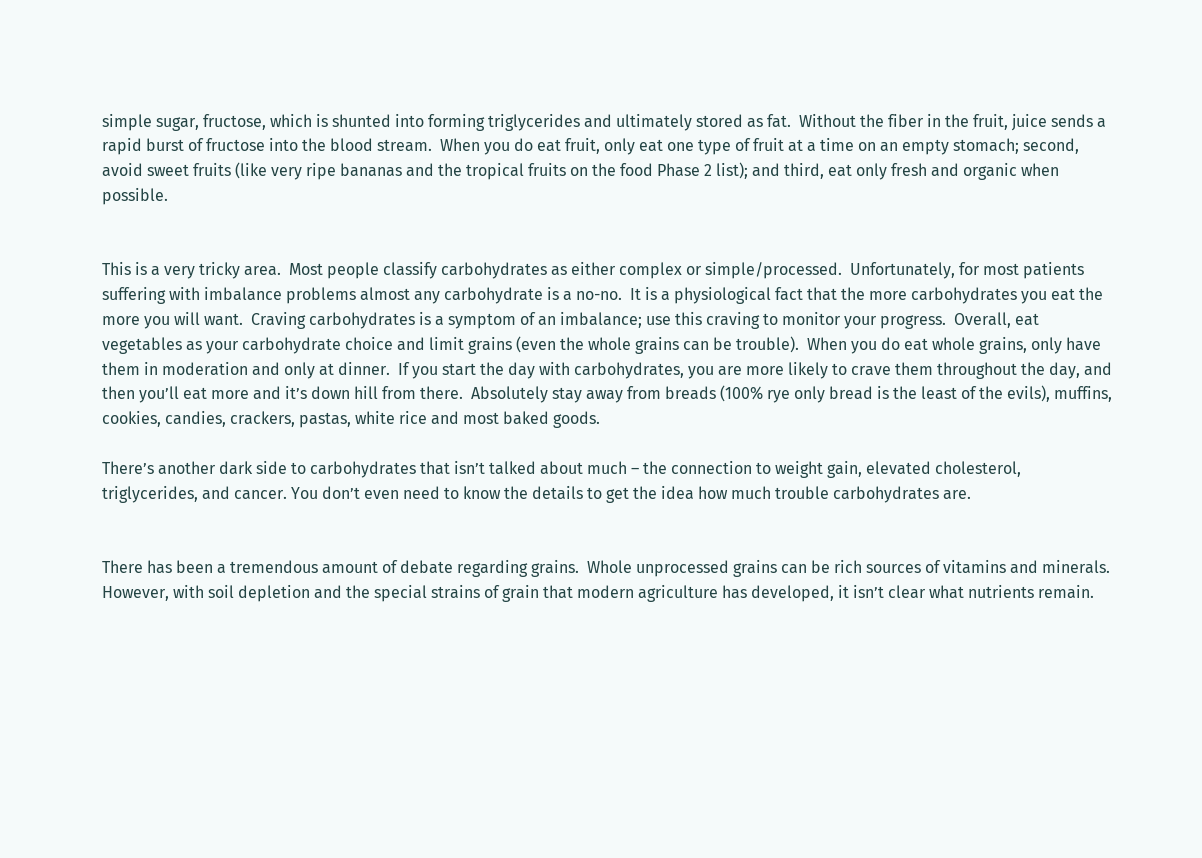simple sugar, fructose, which is shunted into forming triglycerides and ultimately stored as fat.  Without the fiber in the fruit, juice sends a rapid burst of fructose into the blood stream.  When you do eat fruit, only eat one type of fruit at a time on an empty stomach; second, avoid sweet fruits (like very ripe bananas and the tropical fruits on the food Phase 2 list); and third, eat only fresh and organic when possible.


This is a very tricky area.  Most people classify carbohydrates as either complex or simple/processed.  Unfortunately, for most patients suffering with imbalance problems almost any carbohydrate is a no-no.  It is a physiological fact that the more carbohydrates you eat the more you will want.  Craving carbohydrates is a symptom of an imbalance; use this craving to monitor your progress.  Overall, eat vegetables as your carbohydrate choice and limit grains (even the whole grains can be trouble).  When you do eat whole grains, only have them in moderation and only at dinner.  If you start the day with carbohydrates, you are more likely to crave them throughout the day, and then you’ll eat more and it’s down hill from there.  Absolutely stay away from breads (100% rye only bread is the least of the evils), muffins, cookies, candies, crackers, pastas, white rice and most baked goods.

There’s another dark side to carbohydrates that isn’t talked about much – the connection to weight gain, elevated cholesterol, triglycerides, and cancer. You don’t even need to know the details to get the idea how much trouble carbohydrates are.


There has been a tremendous amount of debate regarding grains.  Whole unprocessed grains can be rich sources of vitamins and minerals. However, with soil depletion and the special strains of grain that modern agriculture has developed, it isn’t clear what nutrients remain.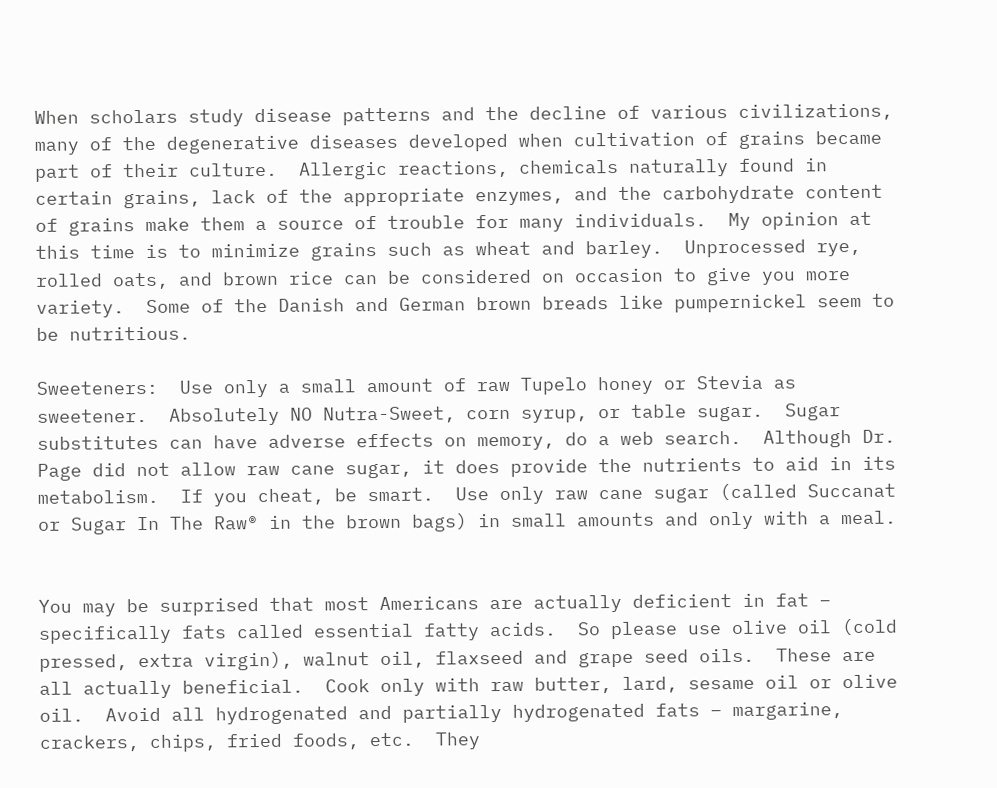When scholars study disease patterns and the decline of various civilizations, many of the degenerative diseases developed when cultivation of grains became part of their culture.  Allergic reactions, chemicals naturally found in certain grains, lack of the appropriate enzymes, and the carbohydrate content of grains make them a source of trouble for many individuals.  My opinion at this time is to minimize grains such as wheat and barley.  Unprocessed rye, rolled oats, and brown rice can be considered on occasion to give you more variety.  Some of the Danish and German brown breads like pumpernickel seem to be nutritious.

Sweeteners:  Use only a small amount of raw Tupelo honey or Stevia as sweetener.  Absolutely NO Nutra-Sweet, corn syrup, or table sugar.  Sugar substitutes can have adverse effects on memory, do a web search.  Although Dr. Page did not allow raw cane sugar, it does provide the nutrients to aid in its metabolism.  If you cheat, be smart.  Use only raw cane sugar (called Succanat or Sugar In The Raw® in the brown bags) in small amounts and only with a meal.


You may be surprised that most Americans are actually deficient in fat – specifically fats called essential fatty acids.  So please use olive oil (cold pressed, extra virgin), walnut oil, flaxseed and grape seed oils.  These are all actually beneficial.  Cook only with raw butter, lard, sesame oil or olive oil.  Avoid all hydrogenated and partially hydrogenated fats – margarine, crackers, chips, fried foods, etc.  They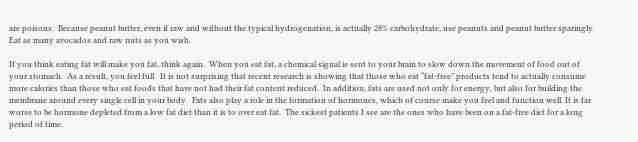are poisons.  Because peanut butter, even if raw and without the typical hydrogenation, is actually 28% carbohydrate, use peanuts and peanut butter sparingly.  Eat as many avocados and raw nuts as you wish.

If you think eating fat will make you fat, think again.  When you eat fat, a chemical signal is sent to your brain to slow down the movement of food out of your stomach.  As a result, you feel full.  It is not surprising that recent research is showing that those who eat “fat-free” products tend to actually consume more calories than those who eat foods that have not had their fat content reduced.  In addition, fats are used not only for energy, but also for building the membrane around every single cell in your body.  Fats also play a role in the formation of hormones, which of course make you feel and function well. It is far worse to be hormone depleted from a low fat diet than it is to over eat fat.  The sickest patients I see are the ones who have been on a fat-free diet for a long period of time.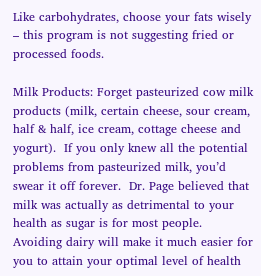Like carbohydrates, choose your fats wisely – this program is not suggesting fried or processed foods.

Milk Products: Forget pasteurized cow milk products (milk, certain cheese, sour cream, half & half, ice cream, cottage cheese and yogurt).  If you only knew all the potential problems from pasteurized milk, you’d swear it off forever.  Dr. Page believed that milk was actually as detrimental to your health as sugar is for most people.  Avoiding dairy will make it much easier for you to attain your optimal level of health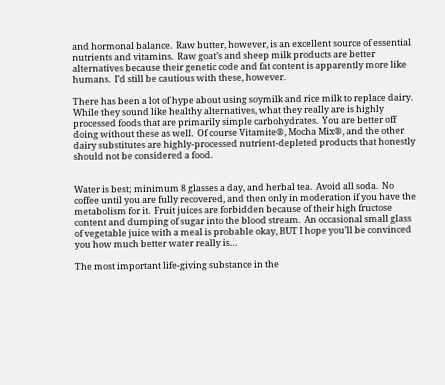and hormonal balance.  Raw butter, however, is an excellent source of essential nutrients and vitamins.  Raw goat’s and sheep milk products are better alternatives because their genetic code and fat content is apparently more like humans.  I’d still be cautious with these, however.

There has been a lot of hype about using soymilk and rice milk to replace dairy.  While they sound like healthy alternatives, what they really are is highly processed foods that are primarily simple carbohydrates.  You are better off doing without these as well.  Of course Vitamite®, Mocha Mix®, and the other dairy substitutes are highly-processed nutrient-depleted products that honestly should not be considered a food.


Water is best; minimum 8 glasses a day, and herbal tea.  Avoid all soda.  No coffee until you are fully recovered, and then only in moderation if you have the metabolism for it.  Fruit juices are forbidden because of their high fructose content and dumping of sugar into the blood stream.  An occasional small glass of vegetable juice with a meal is probable okay, BUT I hope you’ll be convinced you how much better water really is…

The most important life-giving substance in the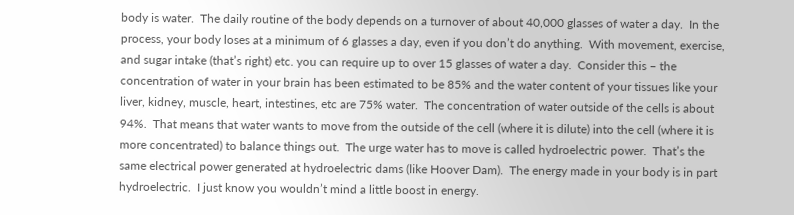body is water.  The daily routine of the body depends on a turnover of about 40,000 glasses of water a day.  In the process, your body loses at a minimum of 6 glasses a day, even if you don’t do anything.  With movement, exercise, and sugar intake (that’s right) etc. you can require up to over 15 glasses of water a day.  Consider this – the concentration of water in your brain has been estimated to be 85% and the water content of your tissues like your liver, kidney, muscle, heart, intestines, etc are 75% water.  The concentration of water outside of the cells is about 94%.  That means that water wants to move from the outside of the cell (where it is dilute) into the cell (where it is more concentrated) to balance things out.  The urge water has to move is called hydroelectric power.  That’s the same electrical power generated at hydroelectric dams (like Hoover Dam).  The energy made in your body is in part hydroelectric.  I just know you wouldn’t mind a little boost in energy.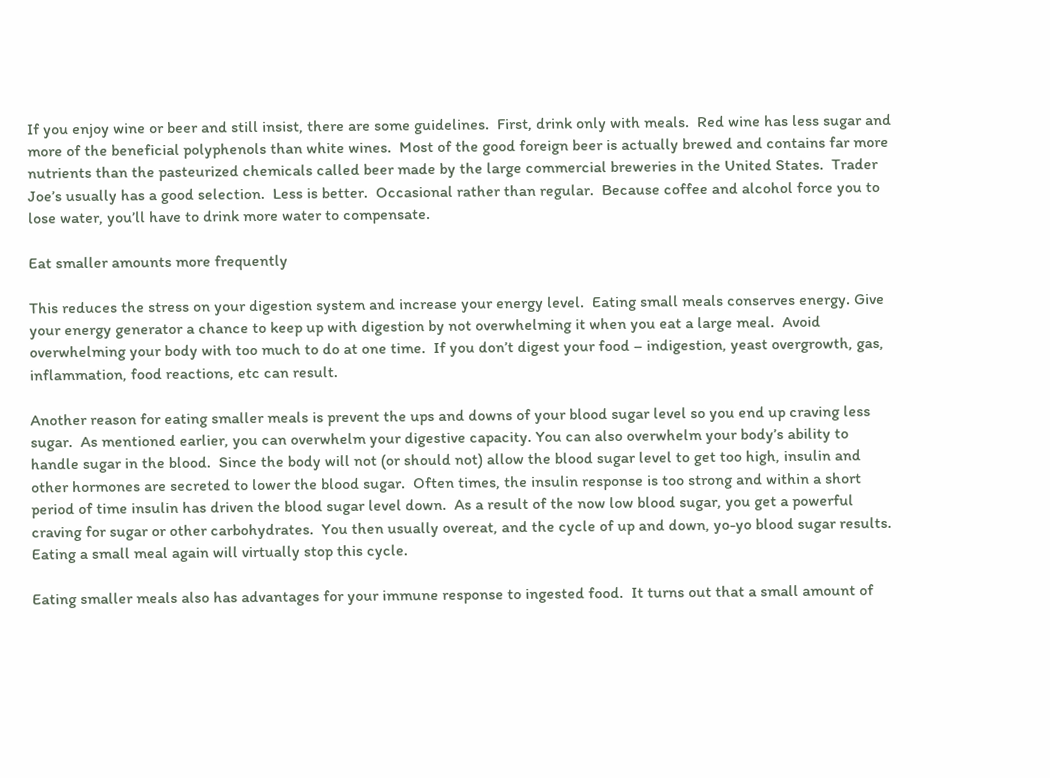If you enjoy wine or beer and still insist, there are some guidelines.  First, drink only with meals.  Red wine has less sugar and more of the beneficial polyphenols than white wines.  Most of the good foreign beer is actually brewed and contains far more nutrients than the pasteurized chemicals called beer made by the large commercial breweries in the United States.  Trader Joe’s usually has a good selection.  Less is better.  Occasional rather than regular.  Because coffee and alcohol force you to lose water, you’ll have to drink more water to compensate.

Eat smaller amounts more frequently

This reduces the stress on your digestion system and increase your energy level.  Eating small meals conserves energy. Give your energy generator a chance to keep up with digestion by not overwhelming it when you eat a large meal.  Avoid overwhelming your body with too much to do at one time.  If you don’t digest your food – indigestion, yeast overgrowth, gas, inflammation, food reactions, etc can result.

Another reason for eating smaller meals is prevent the ups and downs of your blood sugar level so you end up craving less sugar.  As mentioned earlier, you can overwhelm your digestive capacity. You can also overwhelm your body’s ability to handle sugar in the blood.  Since the body will not (or should not) allow the blood sugar level to get too high, insulin and other hormones are secreted to lower the blood sugar.  Often times, the insulin response is too strong and within a short period of time insulin has driven the blood sugar level down.  As a result of the now low blood sugar, you get a powerful craving for sugar or other carbohydrates.  You then usually overeat, and the cycle of up and down, yo-yo blood sugar results.  Eating a small meal again will virtually stop this cycle.

Eating smaller meals also has advantages for your immune response to ingested food.  It turns out that a small amount of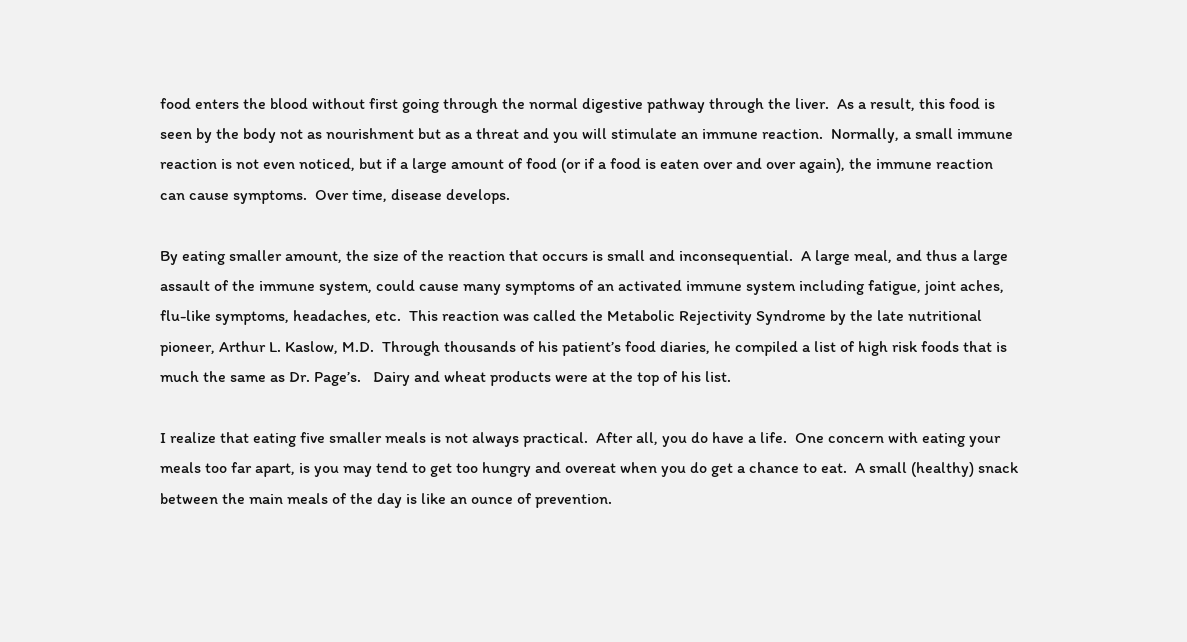food enters the blood without first going through the normal digestive pathway through the liver.  As a result, this food is seen by the body not as nourishment but as a threat and you will stimulate an immune reaction.  Normally, a small immune reaction is not even noticed, but if a large amount of food (or if a food is eaten over and over again), the immune reaction can cause symptoms.  Over time, disease develops.

By eating smaller amount, the size of the reaction that occurs is small and inconsequential.  A large meal, and thus a large assault of the immune system, could cause many symptoms of an activated immune system including fatigue, joint aches, flu-like symptoms, headaches, etc.  This reaction was called the Metabolic Rejectivity Syndrome by the late nutritional pioneer, Arthur L. Kaslow, M.D.  Through thousands of his patient’s food diaries, he compiled a list of high risk foods that is much the same as Dr. Page’s.   Dairy and wheat products were at the top of his list.

I realize that eating five smaller meals is not always practical.  After all, you do have a life.  One concern with eating your meals too far apart, is you may tend to get too hungry and overeat when you do get a chance to eat.  A small (healthy) snack between the main meals of the day is like an ounce of prevention.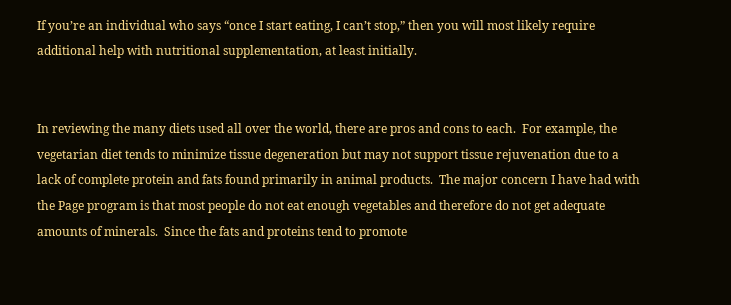If you’re an individual who says “once I start eating, I can’t stop,” then you will most likely require additional help with nutritional supplementation, at least initially.


In reviewing the many diets used all over the world, there are pros and cons to each.  For example, the vegetarian diet tends to minimize tissue degeneration but may not support tissue rejuvenation due to a lack of complete protein and fats found primarily in animal products.  The major concern I have had with the Page program is that most people do not eat enough vegetables and therefore do not get adequate amounts of minerals.  Since the fats and proteins tend to promote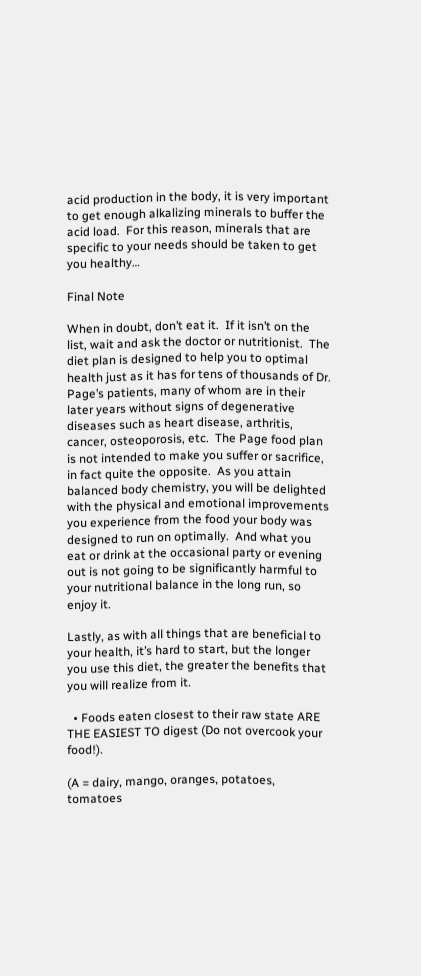acid production in the body, it is very important to get enough alkalizing minerals to buffer the acid load.  For this reason, minerals that are specific to your needs should be taken to get you healthy…

Final Note

When in doubt, don’t eat it.  If it isn’t on the list, wait and ask the doctor or nutritionist.  The diet plan is designed to help you to optimal health just as it has for tens of thousands of Dr. Page’s patients, many of whom are in their later years without signs of degenerative diseases such as heart disease, arthritis, cancer, osteoporosis, etc.  The Page food plan is not intended to make you suffer or sacrifice, in fact quite the opposite.  As you attain balanced body chemistry, you will be delighted with the physical and emotional improvements you experience from the food your body was designed to run on optimally.  And what you eat or drink at the occasional party or evening out is not going to be significantly harmful to your nutritional balance in the long run, so enjoy it.

Lastly, as with all things that are beneficial to your health, it’s hard to start, but the longer you use this diet, the greater the benefits that you will realize from it.

  • Foods eaten closest to their raw state ARE THE EASIEST TO digest (Do not overcook your food!).

(A = dairy, mango, oranges, potatoes, tomatoes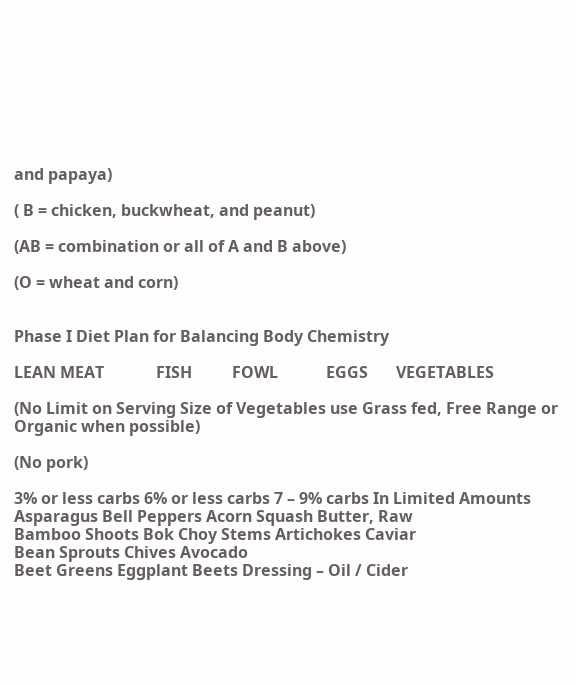and papaya)

( B = chicken, buckwheat, and peanut)

(AB = combination or all of A and B above)

(O = wheat and corn)


Phase I Diet Plan for Balancing Body Chemistry

LEAN MEAT             FISH          FOWL            EGGS       VEGETABLES

(No Limit on Serving Size of Vegetables use Grass fed, Free Range or Organic when possible)

(No pork)

3% or less carbs 6% or less carbs 7 – 9% carbs In Limited Amounts
Asparagus Bell Peppers Acorn Squash Butter, Raw
Bamboo Shoots Bok Choy Stems Artichokes Caviar
Bean Sprouts Chives Avocado
Beet Greens Eggplant Beets Dressing – Oil / Cider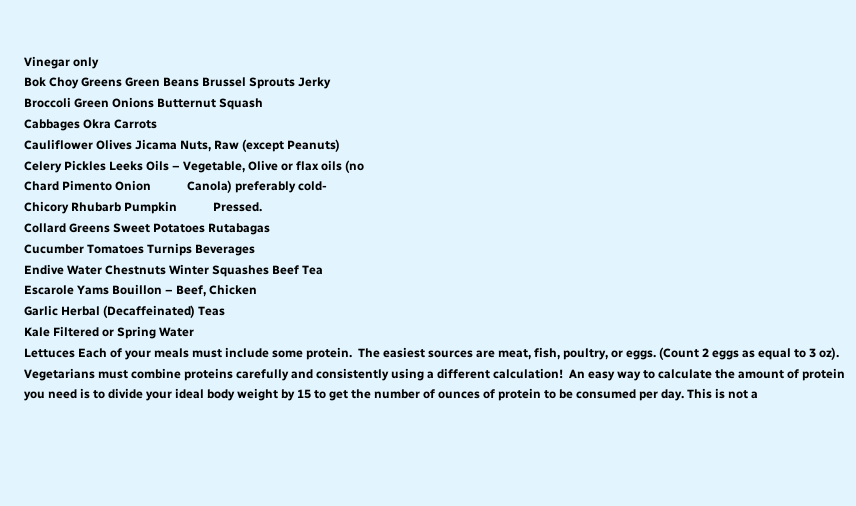Vinegar only
Bok Choy Greens Green Beans Brussel Sprouts Jerky
Broccoli Green Onions Butternut Squash
Cabbages Okra Carrots
Cauliflower Olives Jicama Nuts, Raw (except Peanuts)
Celery Pickles Leeks Oils – Vegetable, Olive or flax oils (no
Chard Pimento Onion            Canola) preferably cold-
Chicory Rhubarb Pumpkin            Pressed.
Collard Greens Sweet Potatoes Rutabagas
Cucumber Tomatoes Turnips Beverages
Endive Water Chestnuts Winter Squashes Beef Tea
Escarole Yams Bouillon – Beef, Chicken
Garlic Herbal (Decaffeinated) Teas
Kale Filtered or Spring Water
Lettuces Each of your meals must include some protein.  The easiest sources are meat, fish, poultry, or eggs. (Count 2 eggs as equal to 3 oz). Vegetarians must combine proteins carefully and consistently using a different calculation!  An easy way to calculate the amount of protein you need is to divide your ideal body weight by 15 to get the number of ounces of protein to be consumed per day. This is not a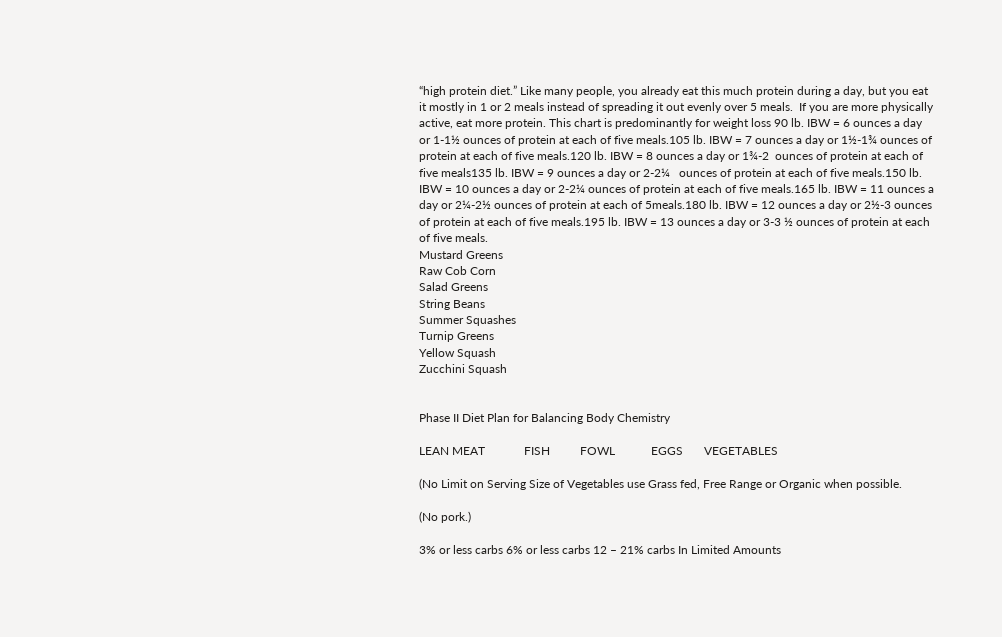“high protein diet.” Like many people, you already eat this much protein during a day, but you eat it mostly in 1 or 2 meals instead of spreading it out evenly over 5 meals.  If you are more physically active, eat more protein. This chart is predominantly for weight loss 90 lb. IBW = 6 ounces a day or 1-1½ ounces of protein at each of five meals.105 lb. IBW = 7 ounces a day or 1½-1¾ ounces of protein at each of five meals.120 lb. IBW = 8 ounces a day or 1¾-2  ounces of protein at each of five meals135 lb. IBW = 9 ounces a day or 2-2¼   ounces of protein at each of five meals.150 lb. IBW = 10 ounces a day or 2-2¼ ounces of protein at each of five meals.165 lb. IBW = 11 ounces a day or 2¼-2½ ounces of protein at each of 5meals.180 lb. IBW = 12 ounces a day or 2½-3 ounces of protein at each of five meals.195 lb. IBW = 13 ounces a day or 3-3 ½ ounces of protein at each of five meals.
Mustard Greens
Raw Cob Corn
Salad Greens
String Beans
Summer Squashes
Turnip Greens
Yellow Squash
Zucchini Squash


Phase II Diet Plan for Balancing Body Chemistry

LEAN MEAT             FISH          FOWL            EGGS       VEGETABLES

(No Limit on Serving Size of Vegetables use Grass fed, Free Range or Organic when possible.

(No pork.)

3% or less carbs 6% or less carbs 12 – 21% carbs In Limited Amounts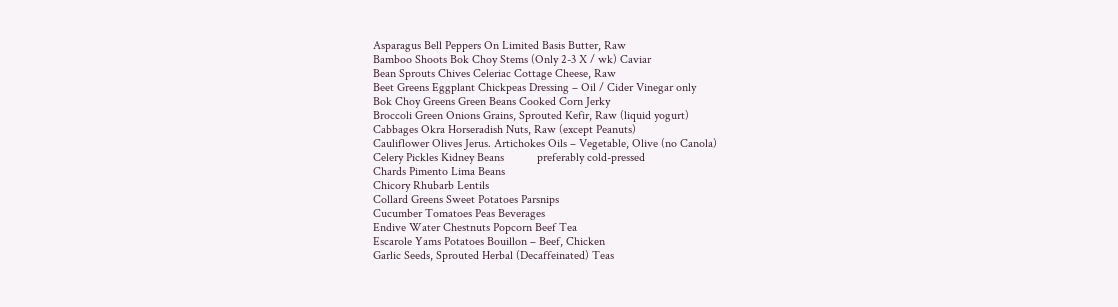Asparagus Bell Peppers On Limited Basis Butter, Raw
Bamboo Shoots Bok Choy Stems (Only 2-3 X / wk) Caviar
Bean Sprouts Chives Celeriac Cottage Cheese, Raw
Beet Greens Eggplant Chickpeas Dressing – Oil / Cider Vinegar only
Bok Choy Greens Green Beans Cooked Corn Jerky
Broccoli Green Onions Grains, Sprouted Kefir, Raw (liquid yogurt)
Cabbages Okra Horseradish Nuts, Raw (except Peanuts)
Cauliflower Olives Jerus. Artichokes Oils – Vegetable, Olive (no Canola)
Celery Pickles Kidney Beans           preferably cold-pressed
Chards Pimento Lima Beans
Chicory Rhubarb Lentils
Collard Greens Sweet Potatoes Parsnips
Cucumber Tomatoes Peas Beverages
Endive Water Chestnuts Popcorn Beef Tea
Escarole Yams Potatoes Bouillon – Beef, Chicken
Garlic Seeds, Sprouted Herbal (Decaffeinated) Teas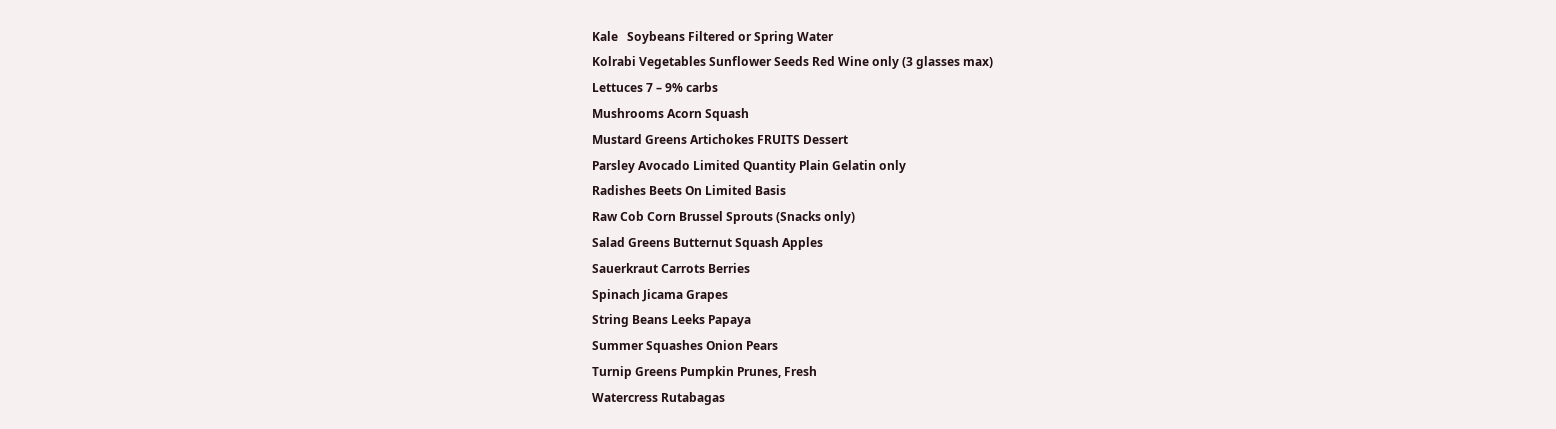Kale   Soybeans Filtered or Spring Water
Kolrabi Vegetables Sunflower Seeds Red Wine only (3 glasses max)
Lettuces 7 – 9% carbs
Mushrooms Acorn Squash
Mustard Greens Artichokes FRUITS Dessert
Parsley Avocado Limited Quantity Plain Gelatin only
Radishes Beets On Limited Basis
Raw Cob Corn Brussel Sprouts (Snacks only)
Salad Greens Butternut Squash Apples
Sauerkraut Carrots Berries
Spinach Jicama Grapes
String Beans Leeks Papaya
Summer Squashes Onion Pears
Turnip Greens Pumpkin Prunes, Fresh
Watercress Rutabagas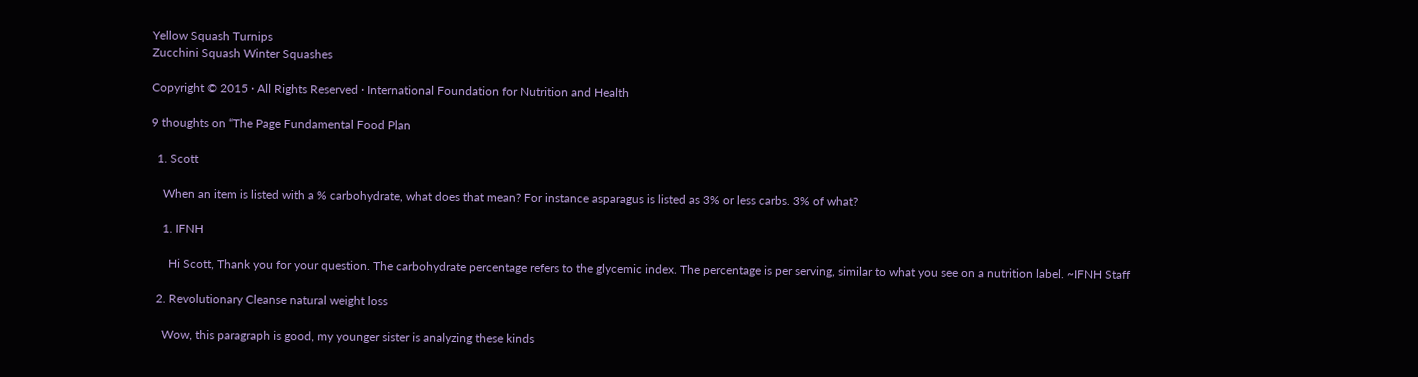Yellow Squash Turnips
Zucchini Squash Winter Squashes

Copyright © 2015 · All Rights Reserved · International Foundation for Nutrition and Health

9 thoughts on “The Page Fundamental Food Plan

  1. Scott

    When an item is listed with a % carbohydrate, what does that mean? For instance asparagus is listed as 3% or less carbs. 3% of what?

    1. IFNH

      Hi Scott, Thank you for your question. The carbohydrate percentage refers to the glycemic index. The percentage is per serving, similar to what you see on a nutrition label. ~IFNH Staff

  2. Revolutionary Cleanse natural weight loss

    Wow, this paragraph is good, my younger sister is analyzing these kinds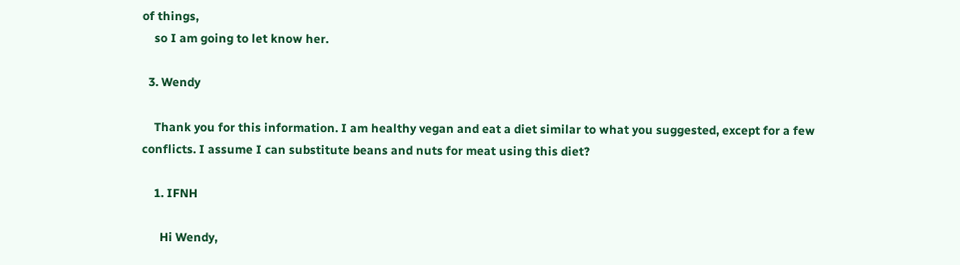of things,
    so I am going to let know her.

  3. Wendy

    Thank you for this information. I am healthy vegan and eat a diet similar to what you suggested, except for a few conflicts. I assume I can substitute beans and nuts for meat using this diet?

    1. IFNH

      Hi Wendy,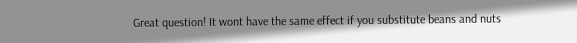Great question! It wont have the same effect if you substitute beans and nuts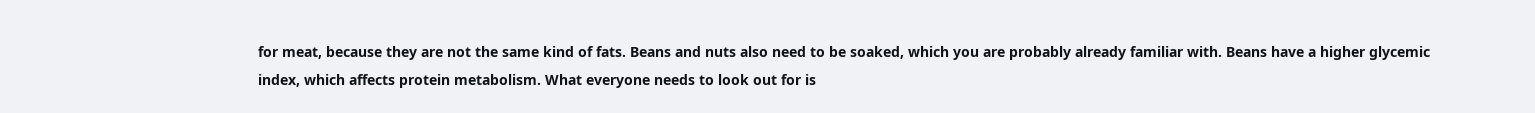for meat, because they are not the same kind of fats. Beans and nuts also need to be soaked, which you are probably already familiar with. Beans have a higher glycemic index, which affects protein metabolism. What everyone needs to look out for is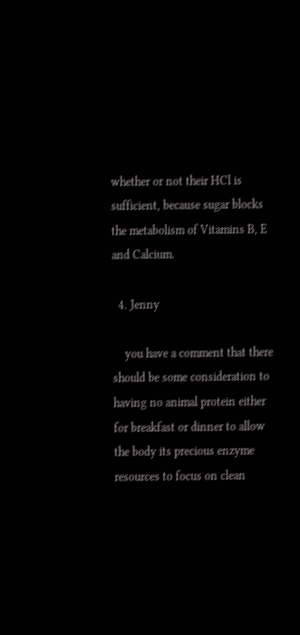whether or not their HCl is sufficient, because sugar blocks the metabolism of Vitamins B, E and Calcium.

  4. Jenny

    you have a comment that there should be some consideration to having no animal protein either for breakfast or dinner to allow the body its precious enzyme resources to focus on clean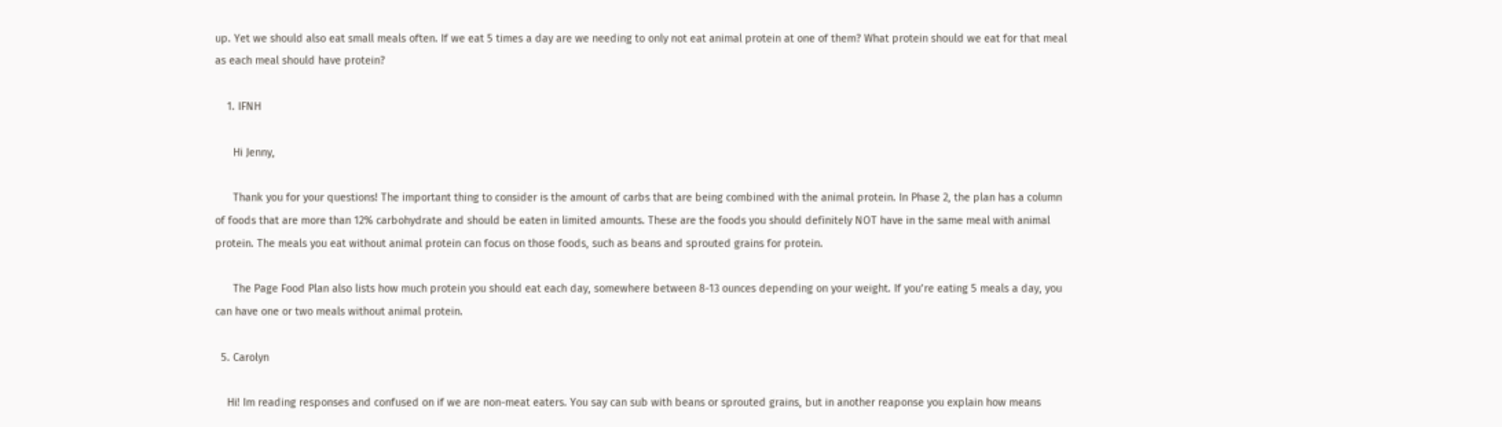up. Yet we should also eat small meals often. If we eat 5 times a day are we needing to only not eat animal protein at one of them? What protein should we eat for that meal as each meal should have protein?

    1. IFNH

      Hi Jenny,

      Thank you for your questions! The important thing to consider is the amount of carbs that are being combined with the animal protein. In Phase 2, the plan has a column of foods that are more than 12% carbohydrate and should be eaten in limited amounts. These are the foods you should definitely NOT have in the same meal with animal protein. The meals you eat without animal protein can focus on those foods, such as beans and sprouted grains for protein.

      The Page Food Plan also lists how much protein you should eat each day, somewhere between 8-13 ounces depending on your weight. If you’re eating 5 meals a day, you can have one or two meals without animal protein.

  5. Carolyn

    Hi! Im reading responses and confused on if we are non-meat eaters. You say can sub with beans or sprouted grains, but in another reaponse you explain how means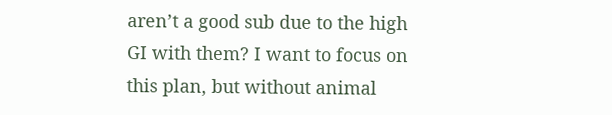aren’t a good sub due to the high GI with them? I want to focus on this plan, but without animal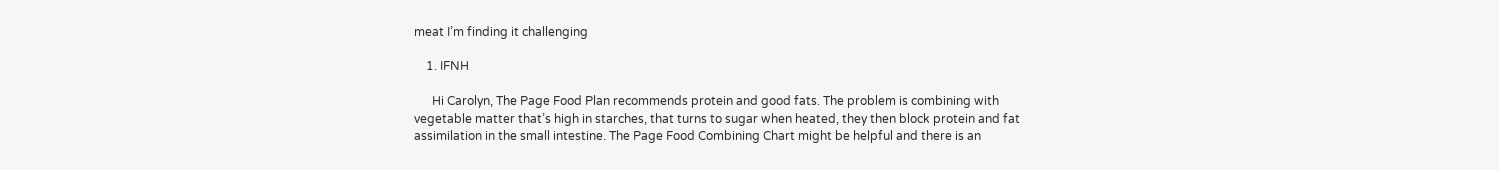meat I’m finding it challenging

    1. IFNH

      Hi Carolyn, The Page Food Plan recommends protein and good fats. The problem is combining with vegetable matter that’s high in starches, that turns to sugar when heated, they then block protein and fat assimilation in the small intestine. The Page Food Combining Chart might be helpful and there is an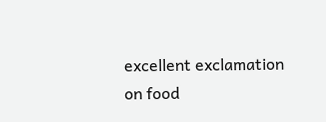excellent exclamation on food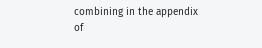combining in the appendix of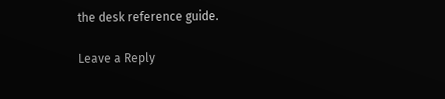the desk reference guide.

Leave a Reply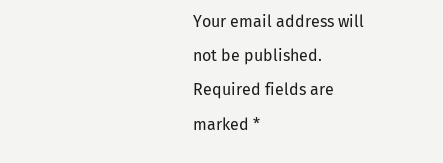Your email address will not be published. Required fields are marked *